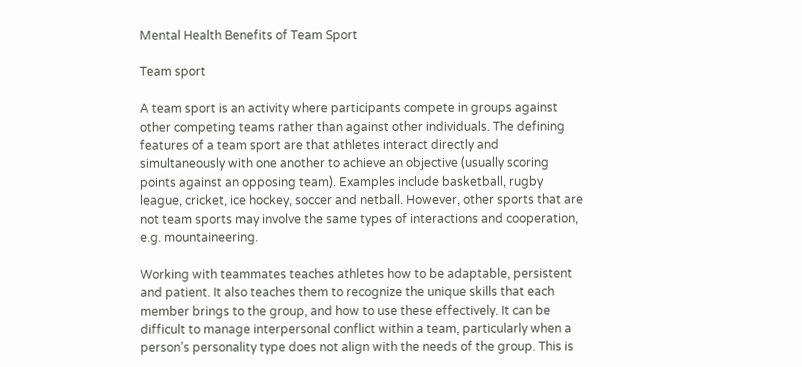Mental Health Benefits of Team Sport

Team sport

A team sport is an activity where participants compete in groups against other competing teams rather than against other individuals. The defining features of a team sport are that athletes interact directly and simultaneously with one another to achieve an objective (usually scoring points against an opposing team). Examples include basketball, rugby league, cricket, ice hockey, soccer and netball. However, other sports that are not team sports may involve the same types of interactions and cooperation, e.g. mountaineering.

Working with teammates teaches athletes how to be adaptable, persistent and patient. It also teaches them to recognize the unique skills that each member brings to the group, and how to use these effectively. It can be difficult to manage interpersonal conflict within a team, particularly when a person’s personality type does not align with the needs of the group. This is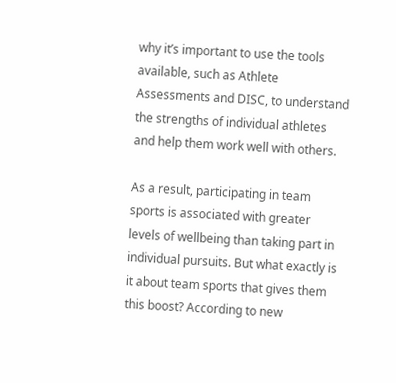why it’s important to use the tools available, such as Athlete Assessments and DISC, to understand the strengths of individual athletes and help them work well with others.

As a result, participating in team sports is associated with greater levels of wellbeing than taking part in individual pursuits. But what exactly is it about team sports that gives them this boost? According to new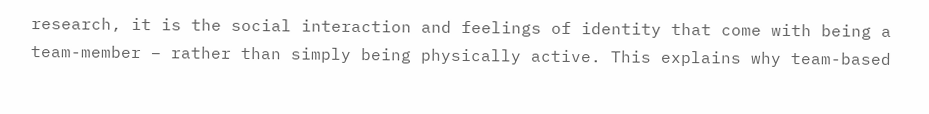research, it is the social interaction and feelings of identity that come with being a team-member – rather than simply being physically active. This explains why team-based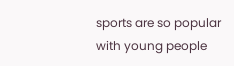sports are so popular with young people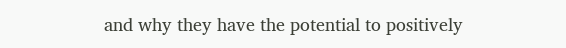and why they have the potential to positively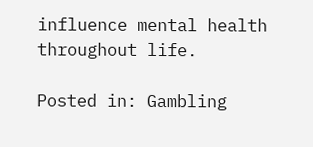influence mental health throughout life.

Posted in: Gambling